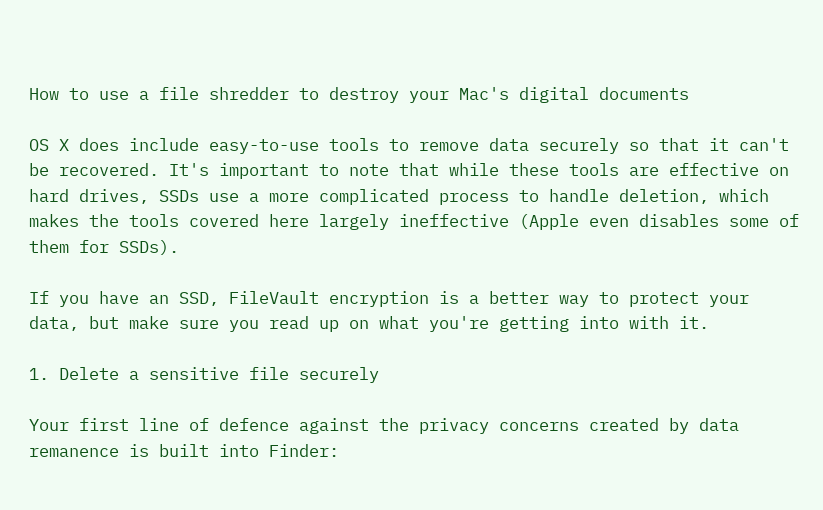How to use a file shredder to destroy your Mac's digital documents

OS X does include easy-to-use tools to remove data securely so that it can't be recovered. It's important to note that while these tools are effective on hard drives, SSDs use a more complicated process to handle deletion, which makes the tools covered here largely ineffective (Apple even disables some of them for SSDs).

If you have an SSD, FileVault encryption is a better way to protect your data, but make sure you read up on what you're getting into with it.

1. Delete a sensitive file securely

Your first line of defence against the privacy concerns created by data remanence is built into Finder: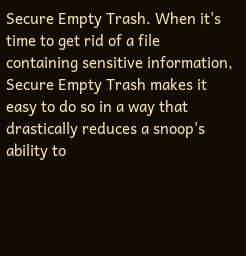Secure Empty Trash. When it's time to get rid of a file containing sensitive information, Secure Empty Trash makes it easy to do so in a way that drastically reduces a snoop's ability to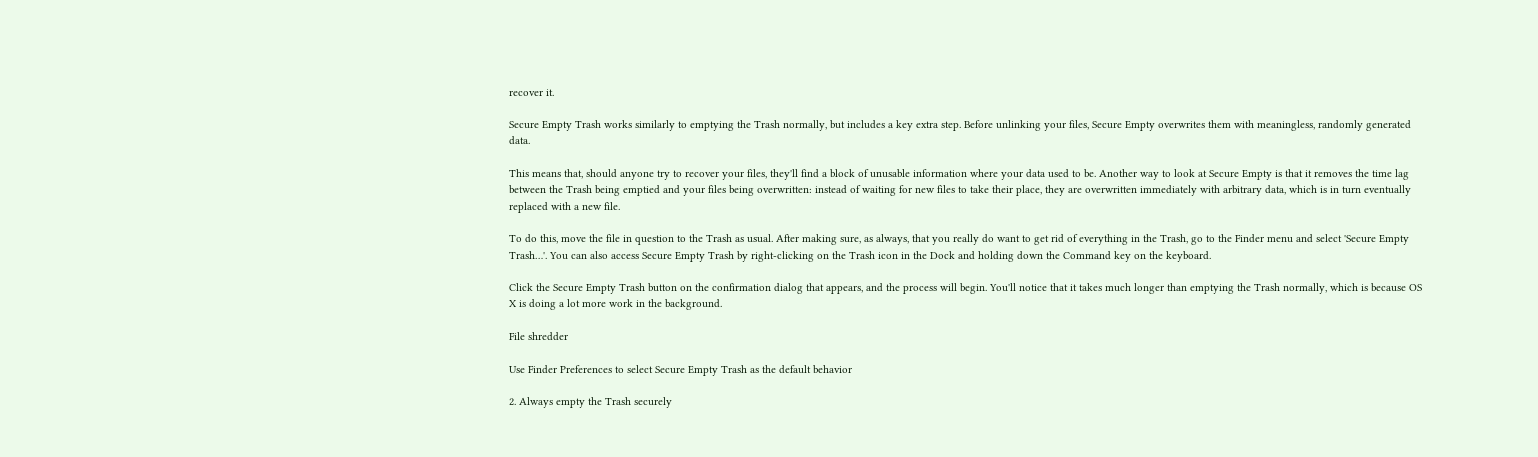recover it.

Secure Empty Trash works similarly to emptying the Trash normally, but includes a key extra step. Before unlinking your files, Secure Empty overwrites them with meaningless, randomly generated data.

This means that, should anyone try to recover your files, they'll find a block of unusable information where your data used to be. Another way to look at Secure Empty is that it removes the time lag between the Trash being emptied and your files being overwritten: instead of waiting for new files to take their place, they are overwritten immediately with arbitrary data, which is in turn eventually replaced with a new file.

To do this, move the file in question to the Trash as usual. After making sure, as always, that you really do want to get rid of everything in the Trash, go to the Finder menu and select 'Secure Empty Trash…'. You can also access Secure Empty Trash by right-clicking on the Trash icon in the Dock and holding down the Command key on the keyboard.

Click the Secure Empty Trash button on the confirmation dialog that appears, and the process will begin. You'll notice that it takes much longer than emptying the Trash normally, which is because OS X is doing a lot more work in the background.

File shredder

Use Finder Preferences to select Secure Empty Trash as the default behavior

2. Always empty the Trash securely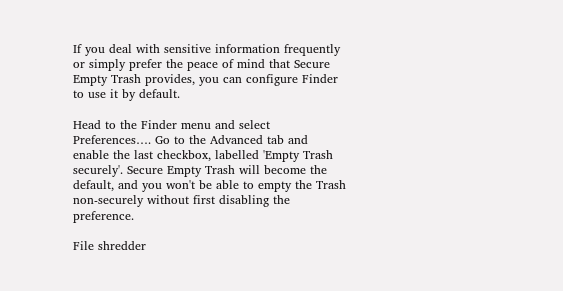If you deal with sensitive information frequently or simply prefer the peace of mind that Secure Empty Trash provides, you can configure Finder to use it by default.

Head to the Finder menu and select Preferences…. Go to the Advanced tab and enable the last checkbox, labelled 'Empty Trash securely'. Secure Empty Trash will become the default, and you won't be able to empty the Trash non-securely without first disabling the preference.

File shredder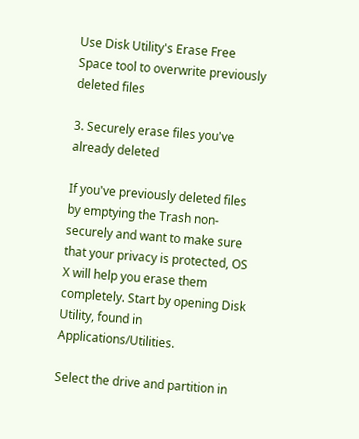Use Disk Utility's Erase Free Space tool to overwrite previously deleted files

3. Securely erase files you've already deleted

If you've previously deleted files by emptying the Trash non-securely and want to make sure that your privacy is protected, OS X will help you erase them completely. Start by opening Disk Utility, found in Applications/Utilities.

Select the drive and partition in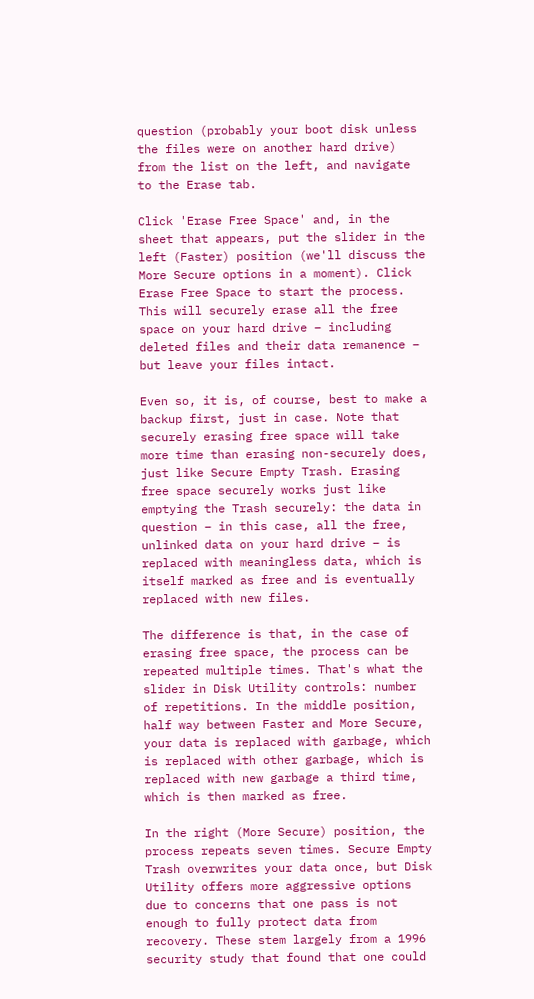question (probably your boot disk unless the files were on another hard drive) from the list on the left, and navigate to the Erase tab.

Click 'Erase Free Space' and, in the sheet that appears, put the slider in the left (Faster) position (we'll discuss the More Secure options in a moment). Click Erase Free Space to start the process. This will securely erase all the free space on your hard drive – including deleted files and their data remanence – but leave your files intact.

Even so, it is, of course, best to make a backup first, just in case. Note that securely erasing free space will take more time than erasing non-securely does, just like Secure Empty Trash. Erasing free space securely works just like emptying the Trash securely: the data in question – in this case, all the free, unlinked data on your hard drive – is replaced with meaningless data, which is itself marked as free and is eventually replaced with new files.

The difference is that, in the case of erasing free space, the process can be repeated multiple times. That's what the slider in Disk Utility controls: number of repetitions. In the middle position, half way between Faster and More Secure, your data is replaced with garbage, which is replaced with other garbage, which is replaced with new garbage a third time, which is then marked as free.

In the right (More Secure) position, the process repeats seven times. Secure Empty Trash overwrites your data once, but Disk Utility offers more aggressive options due to concerns that one pass is not enough to fully protect data from recovery. These stem largely from a 1996 security study that found that one could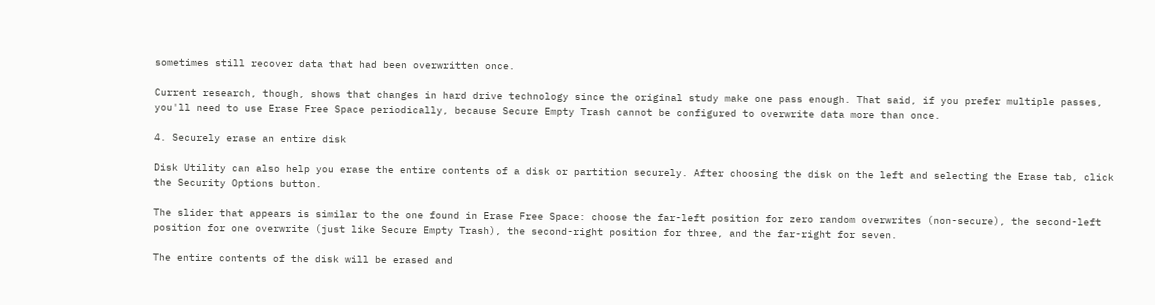sometimes still recover data that had been overwritten once.

Current research, though, shows that changes in hard drive technology since the original study make one pass enough. That said, if you prefer multiple passes, you'll need to use Erase Free Space periodically, because Secure Empty Trash cannot be configured to overwrite data more than once.

4. Securely erase an entire disk

Disk Utility can also help you erase the entire contents of a disk or partition securely. After choosing the disk on the left and selecting the Erase tab, click the Security Options button.

The slider that appears is similar to the one found in Erase Free Space: choose the far-left position for zero random overwrites (non-secure), the second-left position for one overwrite (just like Secure Empty Trash), the second-right position for three, and the far-right for seven.

The entire contents of the disk will be erased and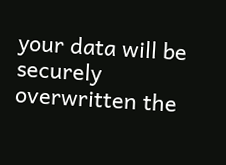your data will be securely overwritten the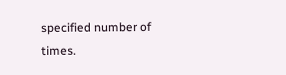specified number of times.